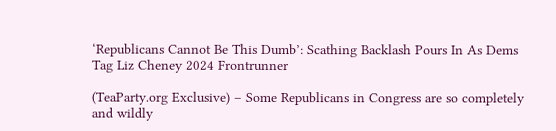‘Republicans Cannot Be This Dumb’: Scathing Backlash Pours In As Dems Tag Liz Cheney 2024 Frontrunner

(TeaParty.org Exclusive) – Some Republicans in Congress are so completely and wildly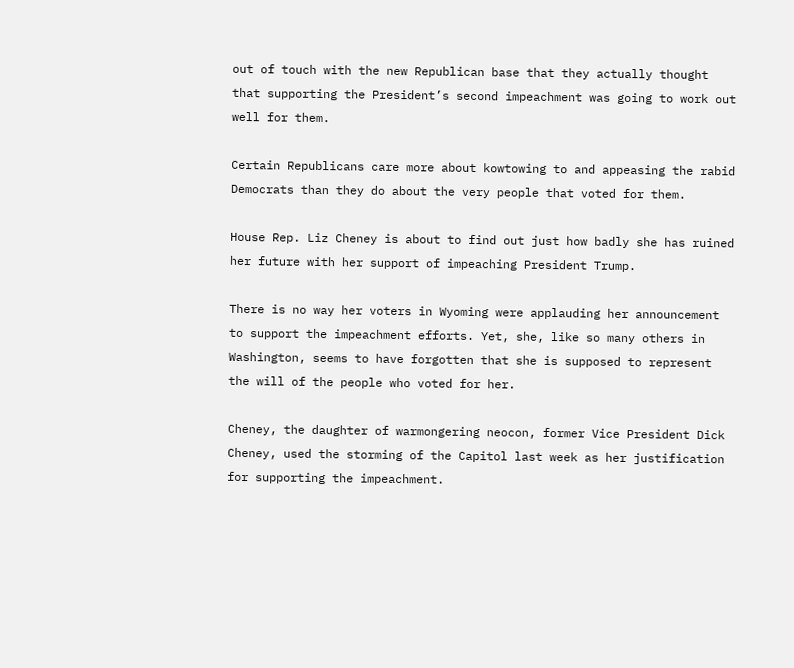out of touch with the new Republican base that they actually thought that supporting the President’s second impeachment was going to work out well for them.

Certain Republicans care more about kowtowing to and appeasing the rabid Democrats than they do about the very people that voted for them.

House Rep. Liz Cheney is about to find out just how badly she has ruined her future with her support of impeaching President Trump.

There is no way her voters in Wyoming were applauding her announcement to support the impeachment efforts. Yet, she, like so many others in Washington, seems to have forgotten that she is supposed to represent the will of the people who voted for her.

Cheney, the daughter of warmongering neocon, former Vice President Dick Cheney, used the storming of the Capitol last week as her justification for supporting the impeachment.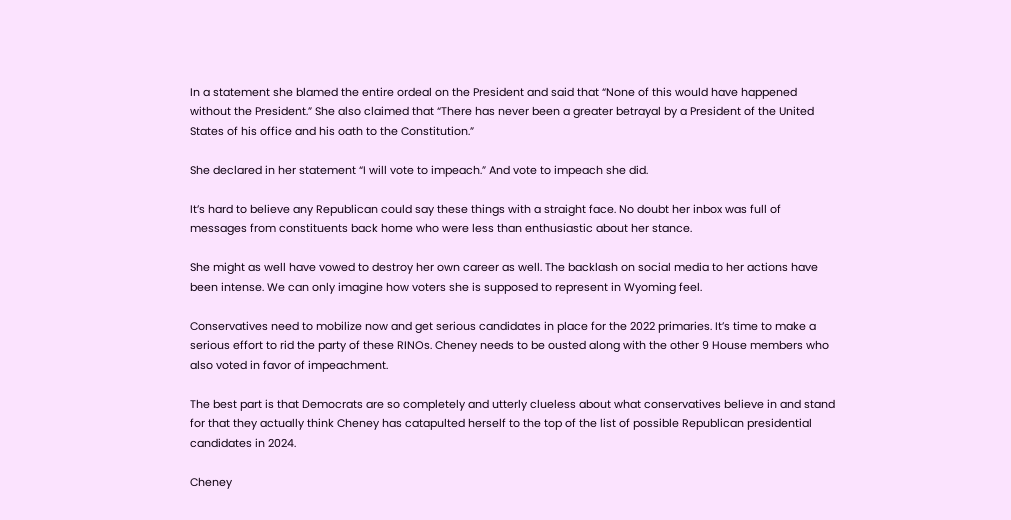In a statement she blamed the entire ordeal on the President and said that “None of this would have happened without the President.” She also claimed that “There has never been a greater betrayal by a President of the United States of his office and his oath to the Constitution.”

She declared in her statement “I will vote to impeach.” And vote to impeach she did.

It’s hard to believe any Republican could say these things with a straight face. No doubt her inbox was full of messages from constituents back home who were less than enthusiastic about her stance.

She might as well have vowed to destroy her own career as well. The backlash on social media to her actions have been intense. We can only imagine how voters she is supposed to represent in Wyoming feel.

Conservatives need to mobilize now and get serious candidates in place for the 2022 primaries. It’s time to make a serious effort to rid the party of these RINOs. Cheney needs to be ousted along with the other 9 House members who also voted in favor of impeachment.

The best part is that Democrats are so completely and utterly clueless about what conservatives believe in and stand for that they actually think Cheney has catapulted herself to the top of the list of possible Republican presidential candidates in 2024.

Cheney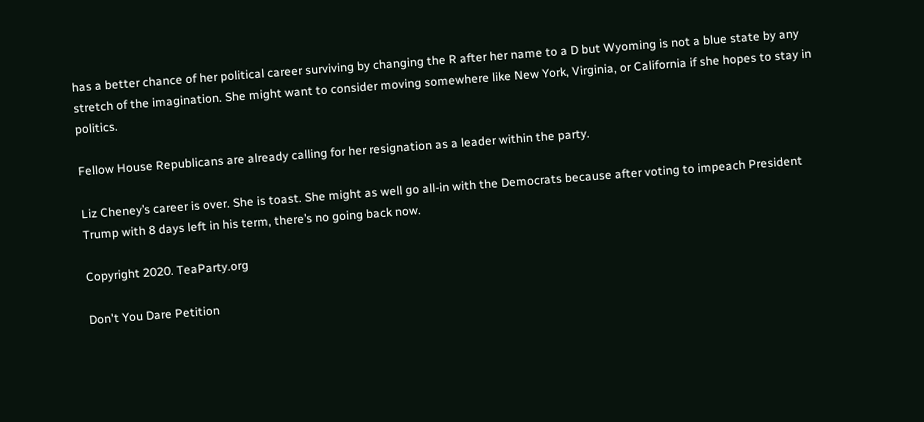has a better chance of her political career surviving by changing the R after her name to a D but Wyoming is not a blue state by any stretch of the imagination. She might want to consider moving somewhere like New York, Virginia, or California if she hopes to stay in politics.

Fellow House Republicans are already calling for her resignation as a leader within the party.

Liz Cheney’s career is over. She is toast. She might as well go all-in with the Democrats because after voting to impeach President Trump with 8 days left in his term, there’s no going back now.

Copyright 2020. TeaParty.org

Don't You Dare Petition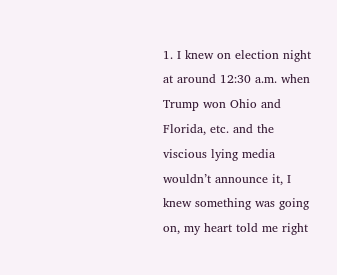1. I knew on election night at around 12:30 a.m. when Trump won Ohio and Florida, etc. and the viscious lying media wouldn’t announce it, I knew something was going on, my heart told me right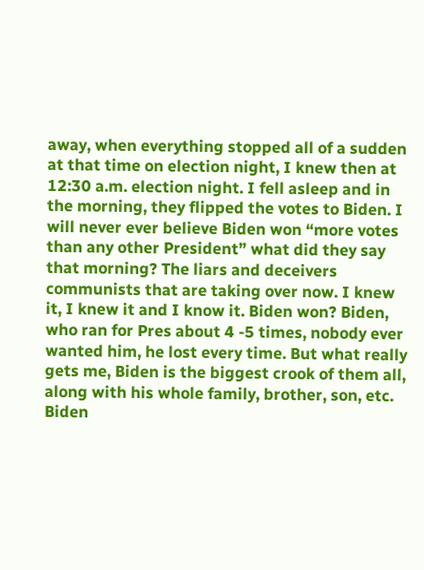away, when everything stopped all of a sudden at that time on election night, I knew then at 12:30 a.m. election night. I fell asleep and in the morning, they flipped the votes to Biden. I will never ever believe Biden won “more votes than any other President” what did they say that morning? The liars and deceivers communists that are taking over now. I knew it, I knew it and I know it. Biden won? Biden, who ran for Pres about 4 -5 times, nobody ever wanted him, he lost every time. But what really gets me, Biden is the biggest crook of them all, along with his whole family, brother, son, etc. Biden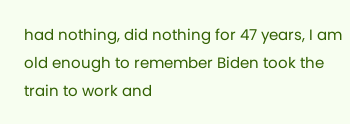had nothing, did nothing for 47 years, I am old enough to remember Biden took the train to work and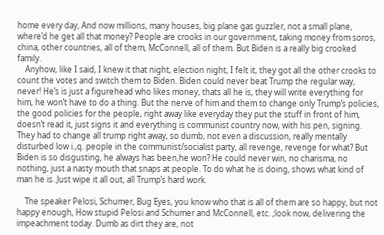home every day, And now millions, many houses, big plane gas guzzler, not a small plane, where’d he get all that money? People are crooks in our government, taking money from soros, china, other countries, all of them, McConnell, all of them. But Biden is a really big crooked family.
    Anyhow, like I said, I knew it that night, election night, I felt it, they got all the other crooks to count the votes and switch them to Biden. Biden could never beat Trump the regular way, never! He’s is just a figurehead who likes money, thats all he is, they will write everything for him, he won’t have to do a thing. But the nerve of him and them to change only Trump’s policies, the good policies for the people, right away like everyday they put the stuff in front of him, doesn’t read it, just signs it and everything is communist country now, with his pen, signing. They had to change all trump right away, so dumb, not even a discussion, really mentally disturbed low i.,q. people in the communist/socialist party, all revenge, revenge for what? But Biden is so disgusting, he always has been,he won? He could never win, no charisma, no nothing, just a nasty mouth that snaps at people. To do what he is doing, shows what kind of man he is. Just wipe it all out, all Trump’s hard work.

    The speaker Pelosi, Schumer, Bug Eyes, you know who that is all of them are so happy, but not happy enough, How stupid Pelosi and Schumer and McConnell, etc. ;look now, delivering the impeachment today. Dumb as dirt they are, not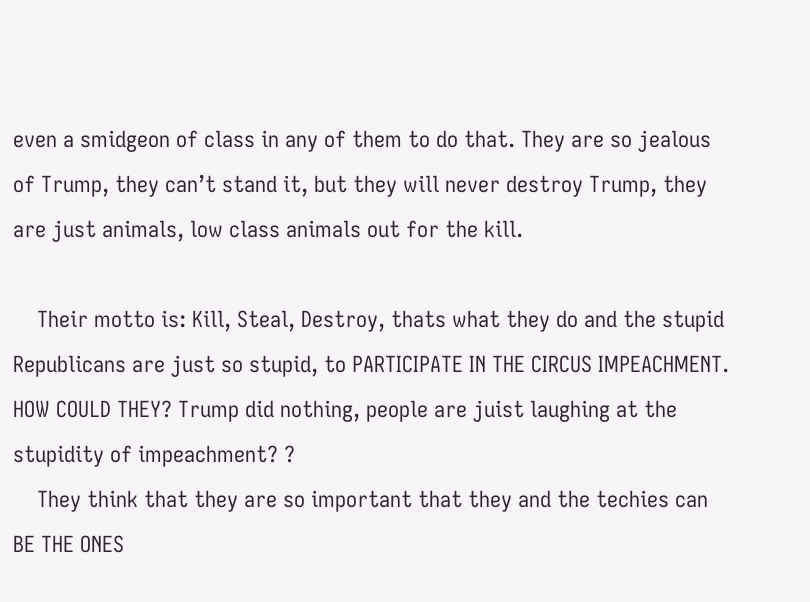even a smidgeon of class in any of them to do that. They are so jealous of Trump, they can’t stand it, but they will never destroy Trump, they are just animals, low class animals out for the kill.

    Their motto is: Kill, Steal, Destroy, thats what they do and the stupid Republicans are just so stupid, to PARTICIPATE IN THE CIRCUS IMPEACHMENT. HOW COULD THEY? Trump did nothing, people are juist laughing at the stupidity of impeachment? ?
    They think that they are so important that they and the techies can BE THE ONES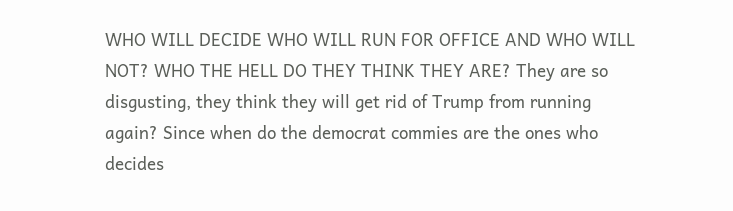WHO WILL DECIDE WHO WILL RUN FOR OFFICE AND WHO WILL NOT? WHO THE HELL DO THEY THINK THEY ARE? They are so disgusting, they think they will get rid of Trump from running again? Since when do the democrat commies are the ones who decides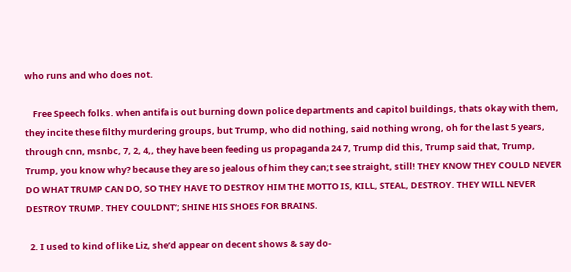who runs and who does not.

    Free Speech folks. when antifa is out burning down police departments and capitol buildings, thats okay with them, they incite these filthy murdering groups, but Trump, who did nothing, said nothing wrong, oh for the last 5 years, through cnn, msnbc, 7, 2, 4,, they have been feeding us propaganda 24 7, Trump did this, Trump said that, Trump, Trump, you know why? because they are so jealous of him they can;t see straight, still! THEY KNOW THEY COULD NEVER DO WHAT TRUMP CAN DO, SO THEY HAVE TO DESTROY HIM THE MOTTO IS, KILL, STEAL, DESTROY. THEY WILL NEVER DESTROY TRUMP. THEY COULDNT’; SHINE HIS SHOES FOR BRAINS.

  2. I used to kind of like Liz, she’d appear on decent shows & say do-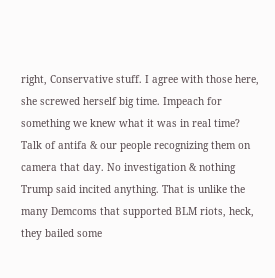right, Conservative stuff. I agree with those here, she screwed herself big time. Impeach for something we knew what it was in real time? Talk of antifa & our people recognizing them on camera that day. No investigation & nothing Trump said incited anything. That is unlike the many Demcoms that supported BLM riots, heck, they bailed some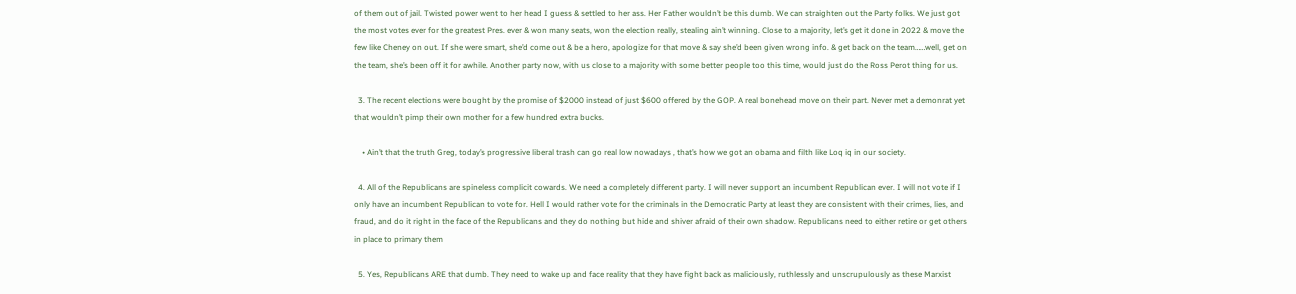of them out of jail. Twisted power went to her head I guess & settled to her ass. Her Father wouldn’t be this dumb. We can straighten out the Party folks. We just got the most votes ever for the greatest Pres. ever & won many seats, won the election really, stealing ain’t winning. Close to a majority, let’s get it done in 2022 & move the few like Cheney on out. If she were smart, she’d come out & be a hero, apologize for that move & say she’d been given wrong info. & get back on the team……well, get on the team, she’s been off it for awhile. Another party now, with us close to a majority with some better people too this time, would just do the Ross Perot thing for us.

  3. The recent elections were bought by the promise of $2000 instead of just $600 offered by the GOP. A real bonehead move on their part. Never met a demonrat yet that wouldn’t pimp their own mother for a few hundred extra bucks.

    • Ain’t that the truth Greg, today’s progressive liberal trash can go real low nowadays , that’s how we got an obama and filth like Loq iq in our society.

  4. All of the Republicans are spineless complicit cowards. We need a completely different party. I will never support an incumbent Republican ever. I will not vote if I only have an incumbent Republican to vote for. Hell I would rather vote for the criminals in the Democratic Party at least they are consistent with their crimes, lies, and fraud, and do it right in the face of the Republicans and they do nothing but hide and shiver afraid of their own shadow. Republicans need to either retire or get others in place to primary them

  5. Yes, Republicans ARE that dumb. They need to wake up and face reality that they have fight back as maliciously, ruthlessly and unscrupulously as these Marxist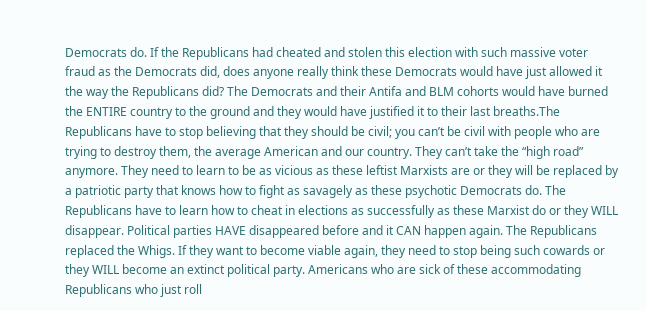Democrats do. If the Republicans had cheated and stolen this election with such massive voter fraud as the Democrats did, does anyone really think these Democrats would have just allowed it the way the Republicans did? The Democrats and their Antifa and BLM cohorts would have burned the ENTIRE country to the ground and they would have justified it to their last breaths.The Republicans have to stop believing that they should be civil; you can’t be civil with people who are trying to destroy them, the average American and our country. They can’t take the “high road” anymore. They need to learn to be as vicious as these leftist Marxists are or they will be replaced by a patriotic party that knows how to fight as savagely as these psychotic Democrats do. The Republicans have to learn how to cheat in elections as successfully as these Marxist do or they WILL disappear. Political parties HAVE disappeared before and it CAN happen again. The Republicans replaced the Whigs. If they want to become viable again, they need to stop being such cowards or they WILL become an extinct political party. Americans who are sick of these accommodating Republicans who just roll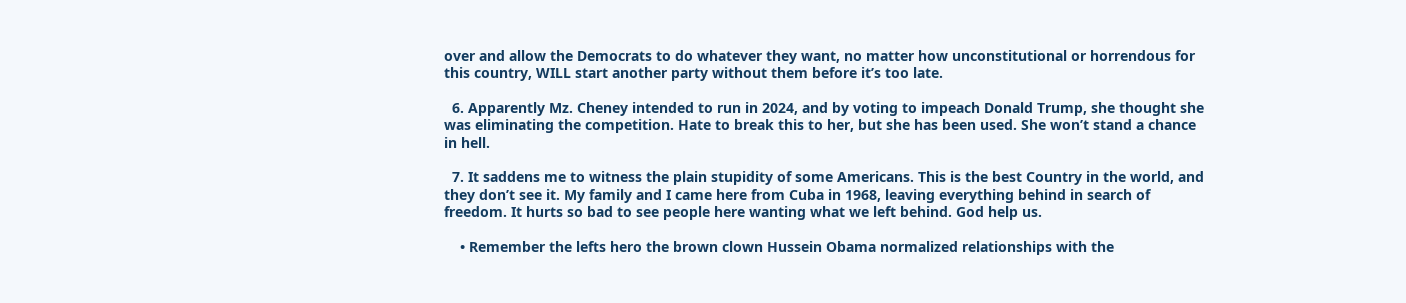over and allow the Democrats to do whatever they want, no matter how unconstitutional or horrendous for this country, WILL start another party without them before it’s too late.

  6. Apparently Mz. Cheney intended to run in 2024, and by voting to impeach Donald Trump, she thought she was eliminating the competition. Hate to break this to her, but she has been used. She won’t stand a chance in hell.

  7. It saddens me to witness the plain stupidity of some Americans. This is the best Country in the world, and they don’t see it. My family and I came here from Cuba in 1968, leaving everything behind in search of freedom. It hurts so bad to see people here wanting what we left behind. God help us.

    • Remember the lefts hero the brown clown Hussein Obama normalized relationships with the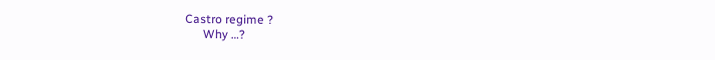Castro regime ?
      Why …?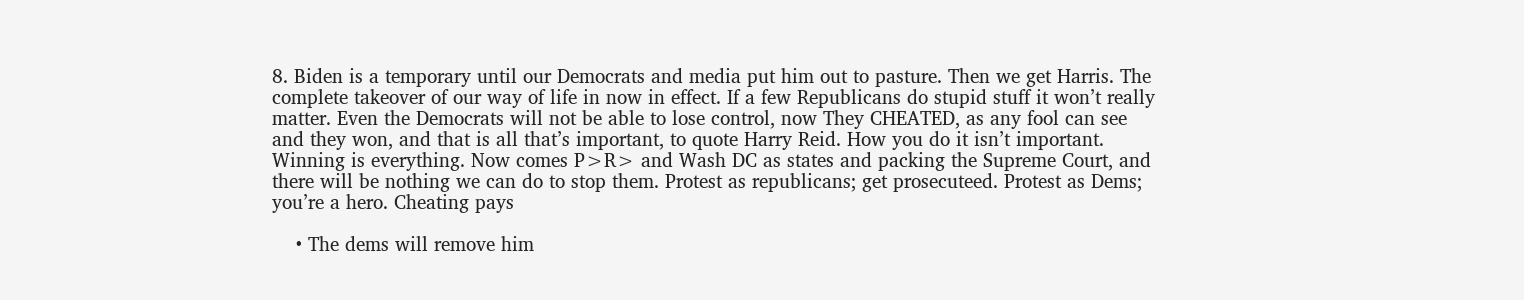8. Biden is a temporary until our Democrats and media put him out to pasture. Then we get Harris. The complete takeover of our way of life in now in effect. If a few Republicans do stupid stuff it won’t really matter. Even the Democrats will not be able to lose control, now They CHEATED, as any fool can see and they won, and that is all that’s important, to quote Harry Reid. How you do it isn’t important. Winning is everything. Now comes P>R> and Wash DC as states and packing the Supreme Court, and there will be nothing we can do to stop them. Protest as republicans; get prosecuteed. Protest as Dems; you’re a hero. Cheating pays

    • The dems will remove him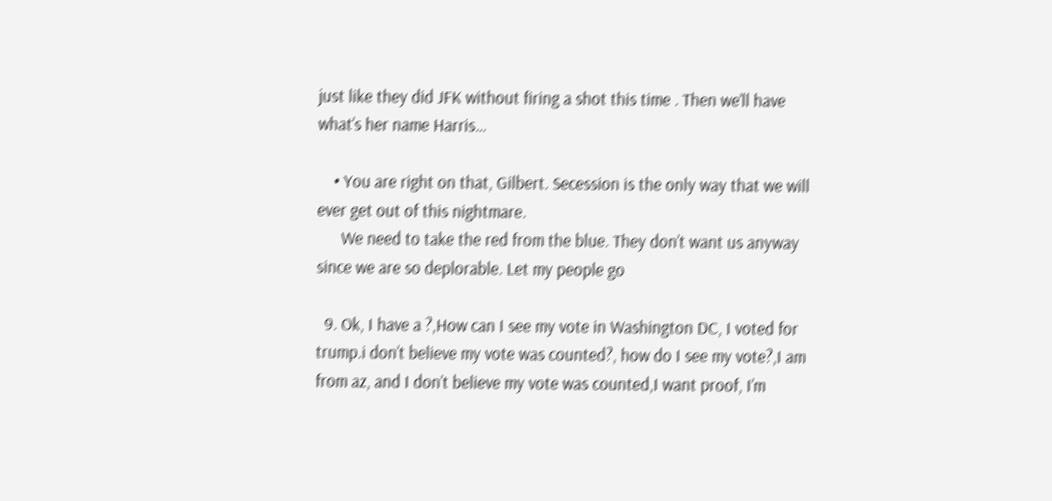just like they did JFK without firing a shot this time . Then we’ll have what’s her name Harris…

    • You are right on that, Gilbert. Secession is the only way that we will ever get out of this nightmare.
      We need to take the red from the blue. They don’t want us anyway since we are so deplorable. Let my people go

  9. Ok, I have a ?,How can I see my vote in Washington DC, I voted for trump.i don’t believe my vote was counted?, how do I see my vote?,I am from az, and I don’t believe my vote was counted,I want proof, I’m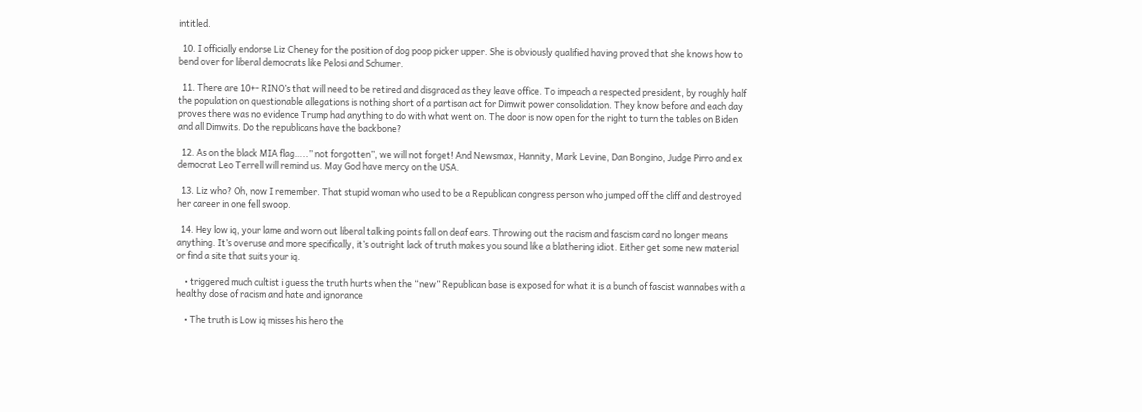intitled.

  10. I officially endorse Liz Cheney for the position of dog poop picker upper. She is obviously qualified having proved that she knows how to bend over for liberal democrats like Pelosi and Schumer.

  11. There are 10+- RINO’s that will need to be retired and disgraced as they leave office. To impeach a respected president, by roughly half the population on questionable allegations is nothing short of a partisan act for Dimwit power consolidation. They know before and each day proves there was no evidence Trump had anything to do with what went on. The door is now open for the right to turn the tables on Biden and all Dimwits. Do the republicans have the backbone?

  12. As on the black MIA flag…..” not forgotten”, we will not forget! And Newsmax, Hannity, Mark Levine, Dan Bongino, Judge Pirro and ex democrat Leo Terrell will remind us. May God have mercy on the USA.

  13. Liz who? Oh, now I remember. That stupid woman who used to be a Republican congress person who jumped off the cliff and destroyed her career in one fell swoop.

  14. Hey low iq, your lame and worn out liberal talking points fall on deaf ears. Throwing out the racism and fascism card no longer means anything. It’s overuse and more specifically, it’s outright lack of truth makes you sound like a blathering idiot. Either get some new material or find a site that suits your iq.

    • triggered much cultist i guess the truth hurts when the “new” Republican base is exposed for what it is a bunch of fascist wannabes with a healthy dose of racism and hate and ignorance

    • The truth is Low iq misses his hero the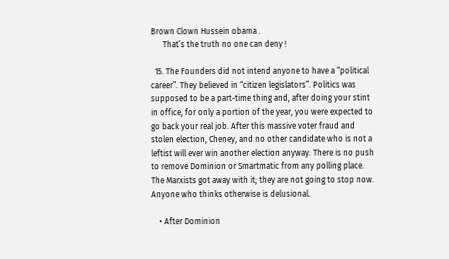Brown Clown Hussein obama .
      That’s the truth no one can deny !

  15. The Founders did not intend anyone to have a “political career”. They believed in “citizen legislators”. Politics was supposed to be a part-time thing and, after doing your stint in office, for only a portion of the year, you were expected to go back your real job. After this massive voter fraud and stolen election, Cheney, and no other candidate who is not a leftist will ever win another election anyway. There is no push to remove Dominion or Smartmatic from any polling place. The Marxists got away with it; they are not going to stop now. Anyone who thinks otherwise is delusional.

    • After Dominion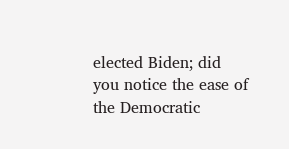elected Biden; did you notice the ease of the Democratic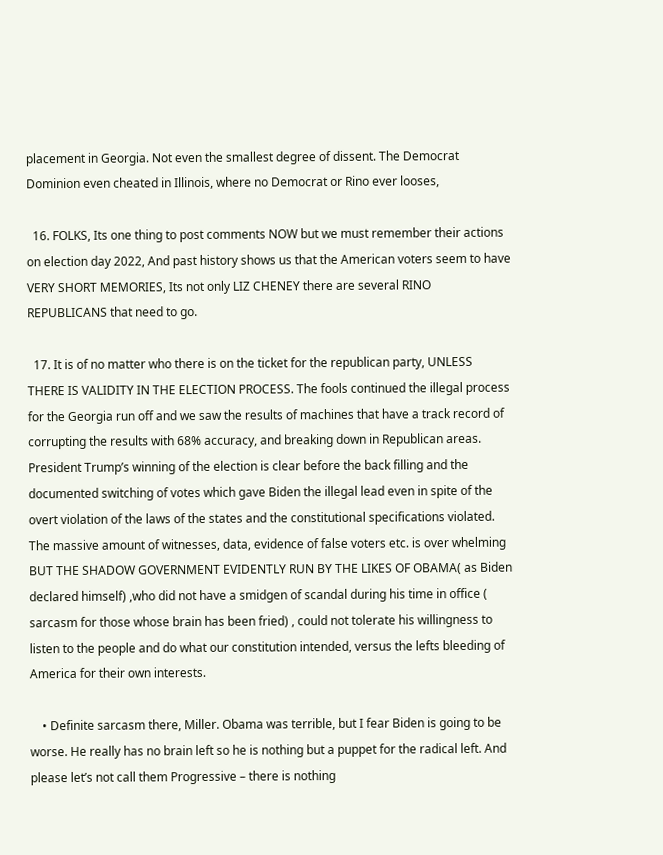placement in Georgia. Not even the smallest degree of dissent. The Democrat Dominion even cheated in Illinois, where no Democrat or Rino ever looses,

  16. FOLKS, Its one thing to post comments NOW but we must remember their actions on election day 2022, And past history shows us that the American voters seem to have VERY SHORT MEMORIES, Its not only LIZ CHENEY there are several RINO REPUBLICANS that need to go.

  17. It is of no matter who there is on the ticket for the republican party, UNLESS THERE IS VALIDITY IN THE ELECTION PROCESS. The fools continued the illegal process for the Georgia run off and we saw the results of machines that have a track record of corrupting the results with 68% accuracy, and breaking down in Republican areas. President Trump’s winning of the election is clear before the back filling and the documented switching of votes which gave Biden the illegal lead even in spite of the overt violation of the laws of the states and the constitutional specifications violated. The massive amount of witnesses, data, evidence of false voters etc. is over whelming BUT THE SHADOW GOVERNMENT EVIDENTLY RUN BY THE LIKES OF OBAMA( as Biden declared himself) ,who did not have a smidgen of scandal during his time in office ( sarcasm for those whose brain has been fried) , could not tolerate his willingness to listen to the people and do what our constitution intended, versus the lefts bleeding of America for their own interests.

    • Definite sarcasm there, Miller. Obama was terrible, but I fear Biden is going to be worse. He really has no brain left so he is nothing but a puppet for the radical left. And please let’s not call them Progressive – there is nothing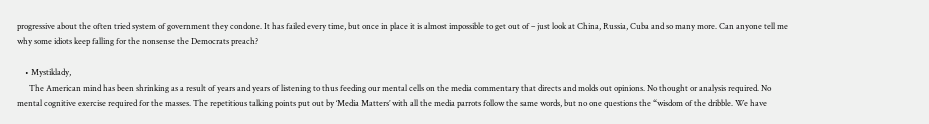progressive about the often tried system of government they condone. It has failed every time, but once in place it is almost impossible to get out of – just look at China, Russia, Cuba and so many more. Can anyone tell me why some idiots keep falling for the nonsense the Democrats preach?

    • Mystiklady,
      The American mind has been shrinking as a result of years and years of listening to thus feeding our mental cells on the media commentary that directs and molds out opinions. No thought or analysis required. No mental cognitive exercise required for the masses. The repetitious talking points put out by ‘Media Matters’ with all the media parrots follow the same words, but no one questions the “wisdom of the dribble. We have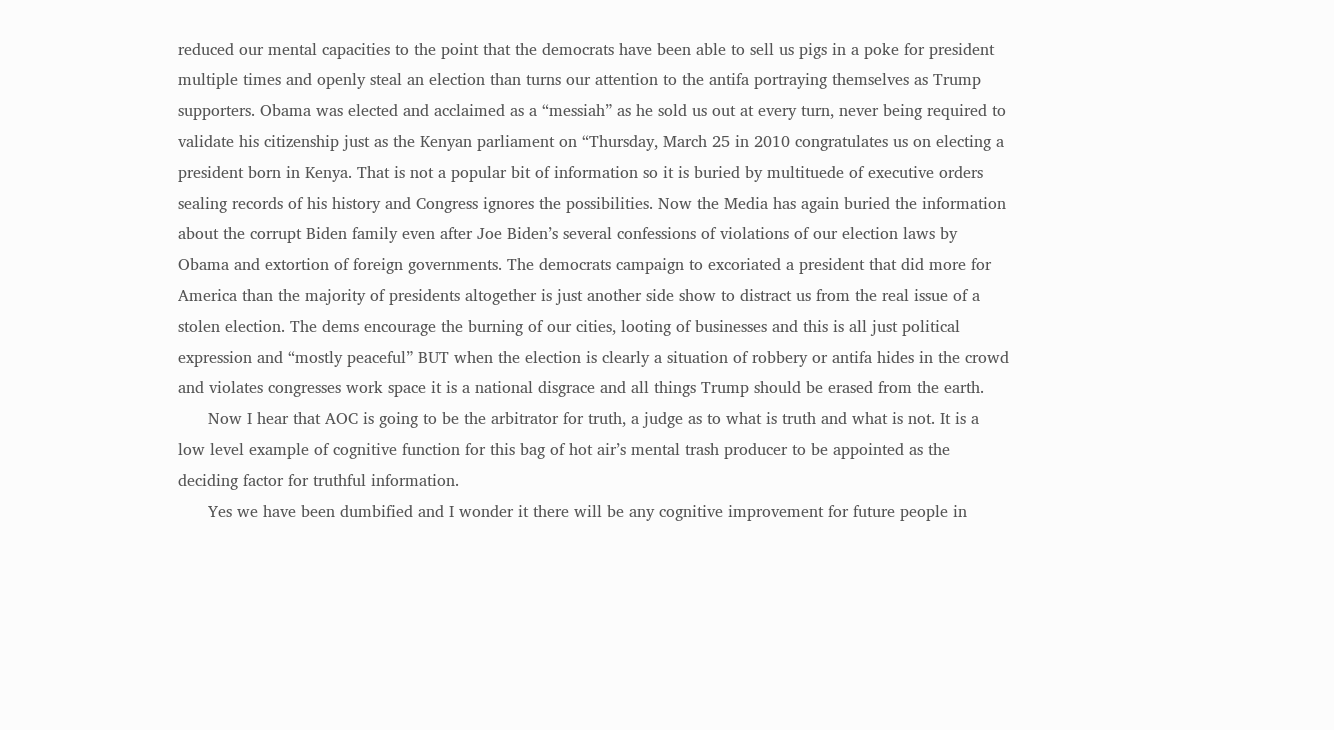reduced our mental capacities to the point that the democrats have been able to sell us pigs in a poke for president multiple times and openly steal an election than turns our attention to the antifa portraying themselves as Trump supporters. Obama was elected and acclaimed as a “messiah” as he sold us out at every turn, never being required to validate his citizenship just as the Kenyan parliament on “Thursday, March 25 in 2010 congratulates us on electing a president born in Kenya. That is not a popular bit of information so it is buried by multituede of executive orders sealing records of his history and Congress ignores the possibilities. Now the Media has again buried the information about the corrupt Biden family even after Joe Biden’s several confessions of violations of our election laws by Obama and extortion of foreign governments. The democrats campaign to excoriated a president that did more for America than the majority of presidents altogether is just another side show to distract us from the real issue of a stolen election. The dems encourage the burning of our cities, looting of businesses and this is all just political expression and “mostly peaceful” BUT when the election is clearly a situation of robbery or antifa hides in the crowd and violates congresses work space it is a national disgrace and all things Trump should be erased from the earth.
      Now I hear that AOC is going to be the arbitrator for truth, a judge as to what is truth and what is not. It is a low level example of cognitive function for this bag of hot air’s mental trash producer to be appointed as the deciding factor for truthful information.
      Yes we have been dumbified and I wonder it there will be any cognitive improvement for future people in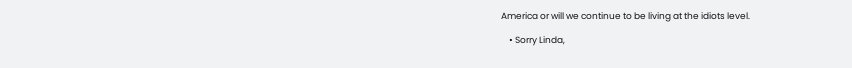America or will we continue to be living at the idiots level.

    • Sorry Linda,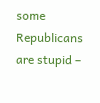some Republicans are stupid –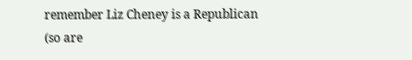remember Liz Cheney is a Republican (so are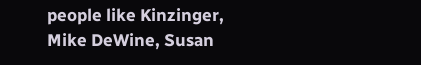people like Kinzinger, Mike DeWine, Susan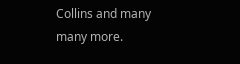Collins and many many more.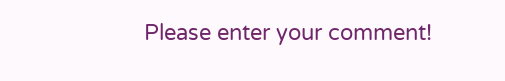Please enter your comment!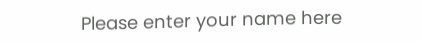Please enter your name here